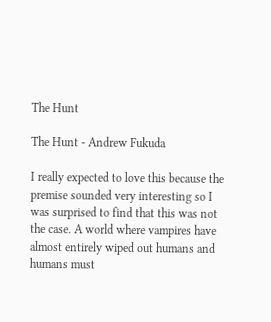The Hunt

The Hunt - Andrew Fukuda

I really expected to love this because the premise sounded very interesting so I was surprised to find that this was not the case. A world where vampires have almost entirely wiped out humans and humans must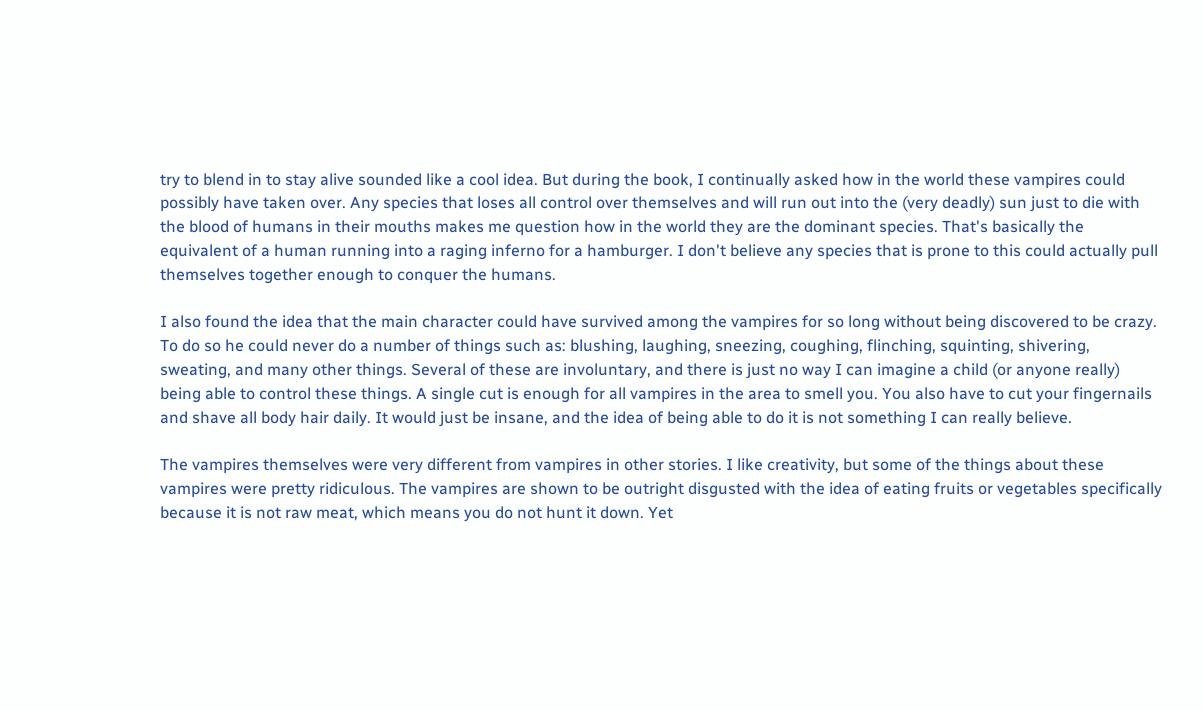try to blend in to stay alive sounded like a cool idea. But during the book, I continually asked how in the world these vampires could possibly have taken over. Any species that loses all control over themselves and will run out into the (very deadly) sun just to die with the blood of humans in their mouths makes me question how in the world they are the dominant species. That's basically the equivalent of a human running into a raging inferno for a hamburger. I don't believe any species that is prone to this could actually pull themselves together enough to conquer the humans.

I also found the idea that the main character could have survived among the vampires for so long without being discovered to be crazy. To do so he could never do a number of things such as: blushing, laughing, sneezing, coughing, flinching, squinting, shivering, sweating, and many other things. Several of these are involuntary, and there is just no way I can imagine a child (or anyone really) being able to control these things. A single cut is enough for all vampires in the area to smell you. You also have to cut your fingernails and shave all body hair daily. It would just be insane, and the idea of being able to do it is not something I can really believe.

The vampires themselves were very different from vampires in other stories. I like creativity, but some of the things about these vampires were pretty ridiculous. The vampires are shown to be outright disgusted with the idea of eating fruits or vegetables specifically because it is not raw meat, which means you do not hunt it down. Yet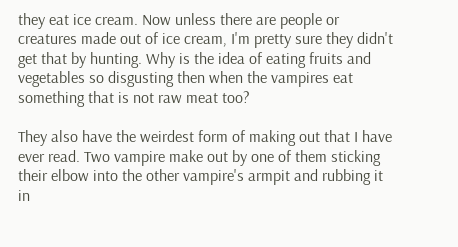they eat ice cream. Now unless there are people or creatures made out of ice cream, I'm pretty sure they didn't get that by hunting. Why is the idea of eating fruits and vegetables so disgusting then when the vampires eat something that is not raw meat too?

They also have the weirdest form of making out that I have ever read. Two vampire make out by one of them sticking their elbow into the other vampire's armpit and rubbing it in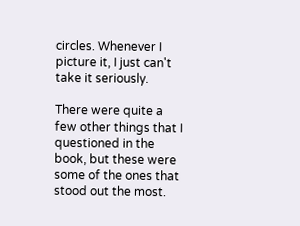circles. Whenever I picture it, I just can't take it seriously.

There were quite a few other things that I questioned in the book, but these were some of the ones that stood out the most.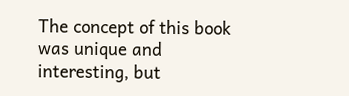The concept of this book was unique and interesting, but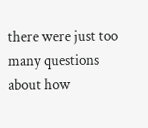there were just too many questions about how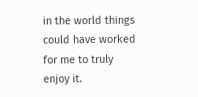in the world things could have worked for me to truly enjoy it.